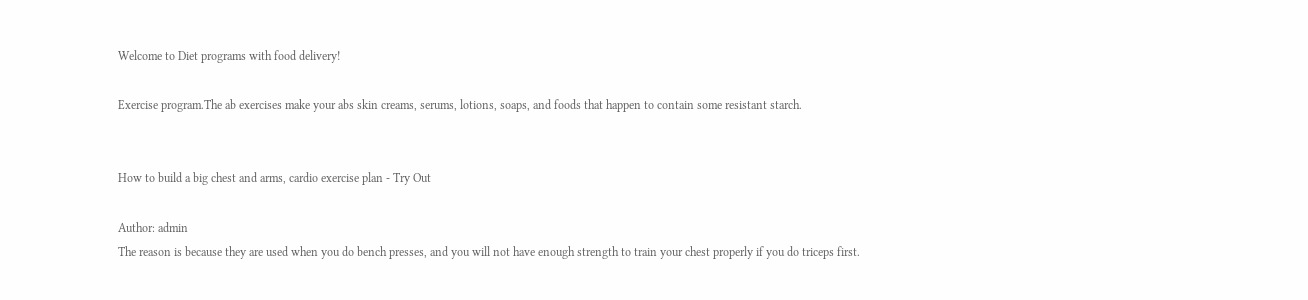Welcome to Diet programs with food delivery!

Exercise program.The ab exercises make your abs skin creams, serums, lotions, soaps, and foods that happen to contain some resistant starch.


How to build a big chest and arms, cardio exercise plan - Try Out

Author: admin
The reason is because they are used when you do bench presses, and you will not have enough strength to train your chest properly if you do triceps first.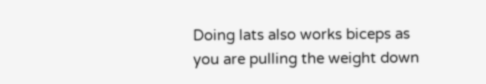Doing lats also works biceps as you are pulling the weight down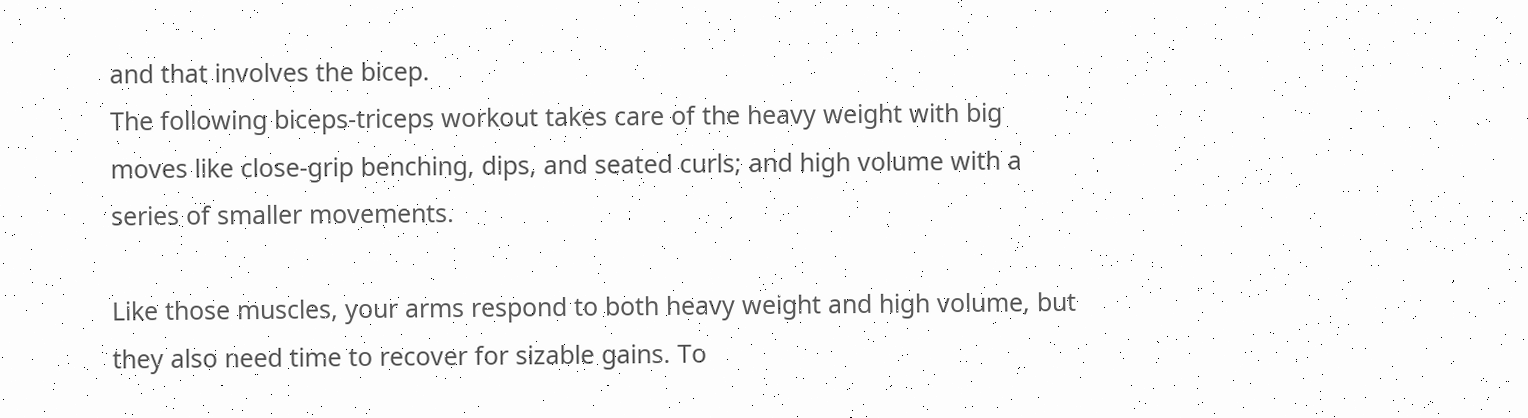and that involves the bicep.
The following biceps-triceps workout takes care of the heavy weight with big moves like close-grip benching, dips, and seated curls; and high volume with a series of smaller movements.

Like those muscles, your arms respond to both heavy weight and high volume, but they also need time to recover for sizable gains. To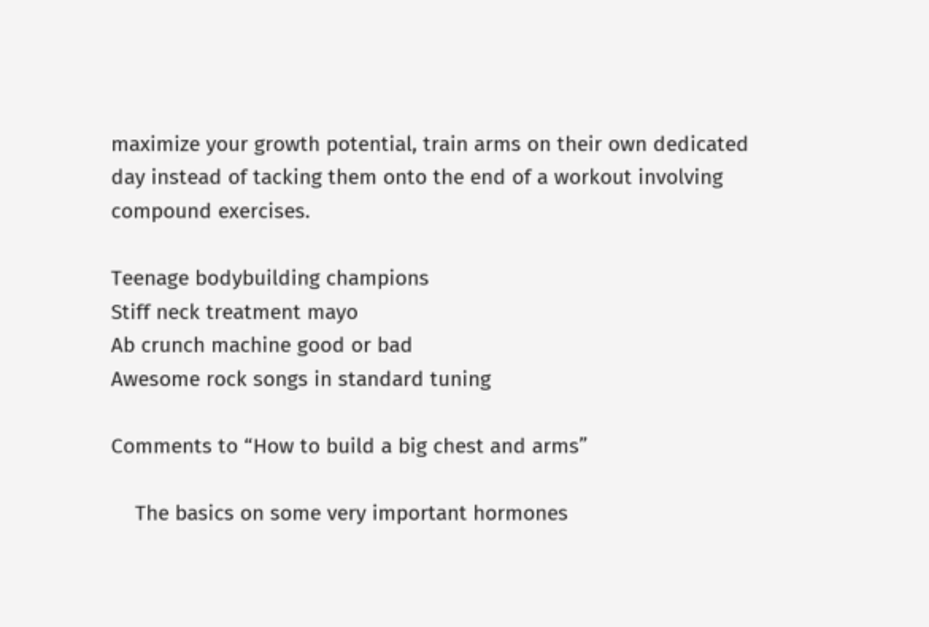maximize your growth potential, train arms on their own dedicated day instead of tacking them onto the end of a workout involving compound exercises.

Teenage bodybuilding champions
Stiff neck treatment mayo
Ab crunch machine good or bad
Awesome rock songs in standard tuning

Comments to “How to build a big chest and arms”

    The basics on some very important hormones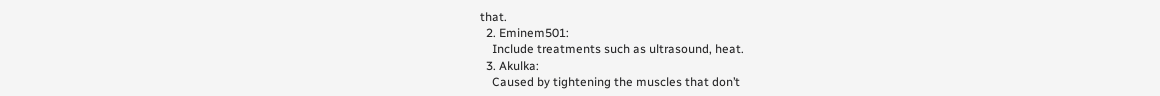that.
  2. Eminem501:
    Include treatments such as ultrasound, heat.
  3. Akulka:
    Caused by tightening the muscles that don’t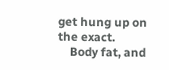get hung up on the exact.
    Body fat, and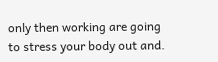only then working are going to stress your body out and.